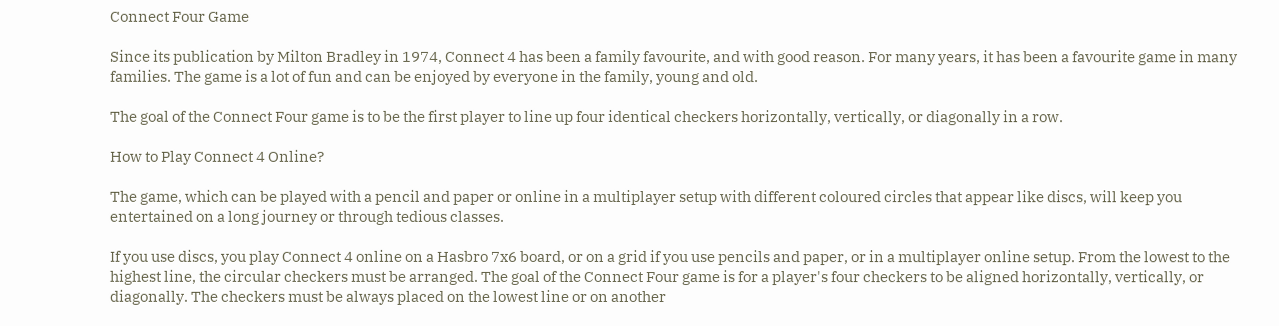Connect Four Game

Since its publication by Milton Bradley in 1974, Connect 4 has been a family favourite, and with good reason. For many years, it has been a favourite game in many families. The game is a lot of fun and can be enjoyed by everyone in the family, young and old.

The goal of the Connect Four game is to be the first player to line up four identical checkers horizontally, vertically, or diagonally in a row.

How to Play Connect 4 Online?

The game, which can be played with a pencil and paper or online in a multiplayer setup with different coloured circles that appear like discs, will keep you entertained on a long journey or through tedious classes.

If you use discs, you play Connect 4 online on a Hasbro 7x6 board, or on a grid if you use pencils and paper, or in a multiplayer online setup. From the lowest to the highest line, the circular checkers must be arranged. The goal of the Connect Four game is for a player's four checkers to be aligned horizontally, vertically, or diagonally. The checkers must be always placed on the lowest line or on another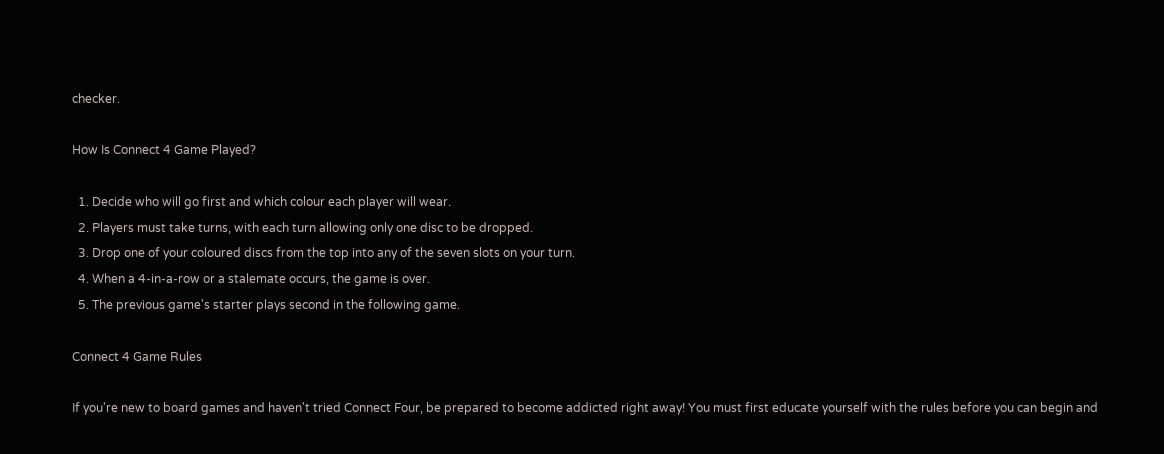checker.

How Is Connect 4 Game Played?

  1. Decide who will go first and which colour each player will wear.
  2. Players must take turns, with each turn allowing only one disc to be dropped.
  3. Drop one of your coloured discs from the top into any of the seven slots on your turn.
  4. When a 4-in-a-row or a stalemate occurs, the game is over.
  5. The previous game's starter plays second in the following game.

Connect 4 Game Rules

If you're new to board games and haven't tried Connect Four, be prepared to become addicted right away! You must first educate yourself with the rules before you can begin and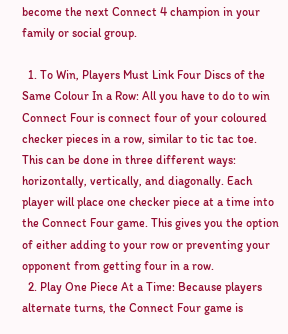become the next Connect 4 champion in your family or social group.

  1. To Win, Players Must Link Four Discs of the Same Colour In a Row: All you have to do to win Connect Four is connect four of your coloured checker pieces in a row, similar to tic tac toe. This can be done in three different ways: horizontally, vertically, and diagonally. Each player will place one checker piece at a time into the Connect Four game. This gives you the option of either adding to your row or preventing your opponent from getting four in a row.
  2. Play One Piece At a Time: Because players alternate turns, the Connect Four game is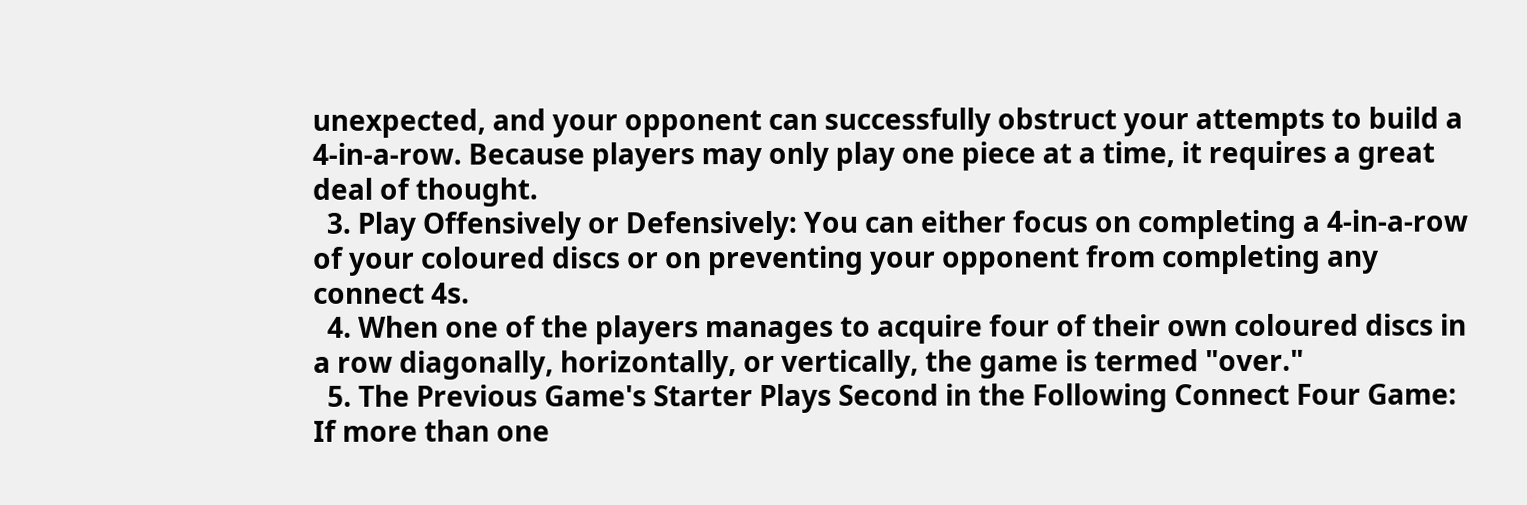unexpected, and your opponent can successfully obstruct your attempts to build a 4-in-a-row. Because players may only play one piece at a time, it requires a great deal of thought.
  3. Play Offensively or Defensively: You can either focus on completing a 4-in-a-row of your coloured discs or on preventing your opponent from completing any connect 4s.
  4. When one of the players manages to acquire four of their own coloured discs in a row diagonally, horizontally, or vertically, the game is termed "over."
  5. The Previous Game's Starter Plays Second in the Following Connect Four Game: If more than one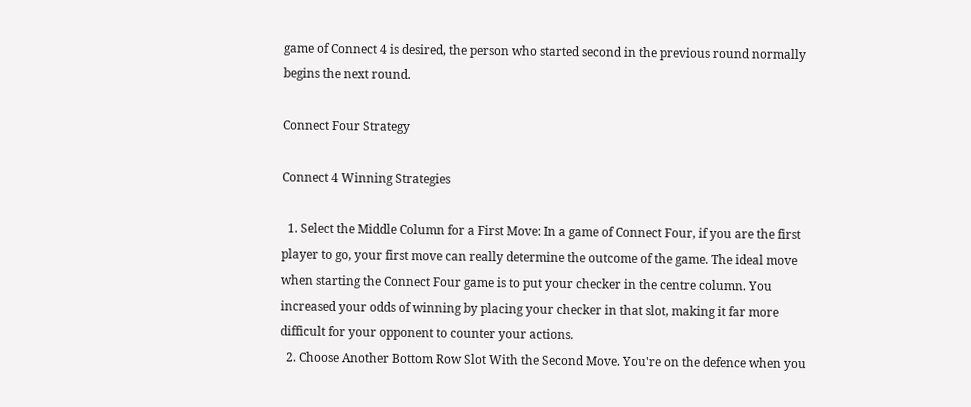game of Connect 4 is desired, the person who started second in the previous round normally begins the next round.

Connect Four Strategy

Connect 4 Winning Strategies

  1. Select the Middle Column for a First Move: In a game of Connect Four, if you are the first player to go, your first move can really determine the outcome of the game. The ideal move when starting the Connect Four game is to put your checker in the centre column. You increased your odds of winning by placing your checker in that slot, making it far more difficult for your opponent to counter your actions.
  2. Choose Another Bottom Row Slot With the Second Move. You're on the defence when you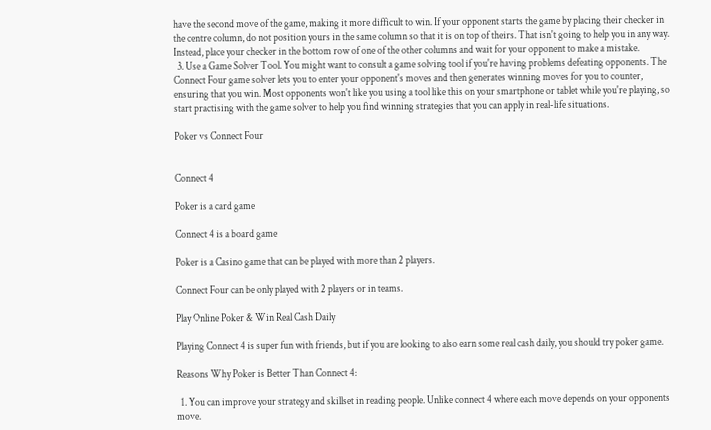have the second move of the game, making it more difficult to win. If your opponent starts the game by placing their checker in the centre column, do not position yours in the same column so that it is on top of theirs. That isn't going to help you in any way. Instead, place your checker in the bottom row of one of the other columns and wait for your opponent to make a mistake.
  3. Use a Game Solver Tool. You might want to consult a game solving tool if you're having problems defeating opponents. The Connect Four game solver lets you to enter your opponent's moves and then generates winning moves for you to counter, ensuring that you win. Most opponents won't like you using a tool like this on your smartphone or tablet while you're playing, so start practising with the game solver to help you find winning strategies that you can apply in real-life situations.

Poker vs Connect Four


Connect 4

Poker is a card game

Connect 4 is a board game

Poker is a Casino game that can be played with more than 2 players.

Connect Four can be only played with 2 players or in teams.

Play Online Poker & Win Real Cash Daily

Playing Connect 4 is super fun with friends, but if you are looking to also earn some real cash daily, you should try poker game.

Reasons Why Poker is Better Than Connect 4:

  1. You can improve your strategy and skillset in reading people. Unlike connect 4 where each move depends on your opponents move.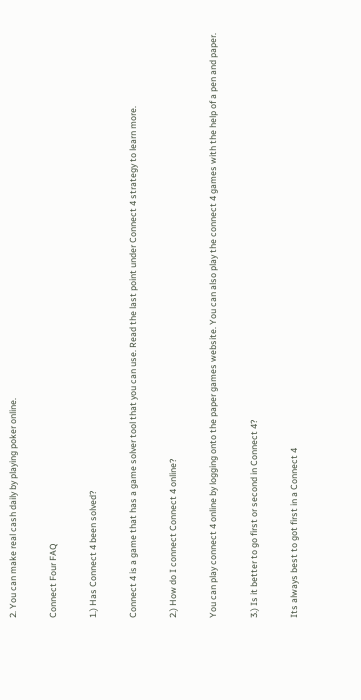2. You can make real cash daily by playing poker online.

Connect Four FAQ

1.) Has Connect 4 been solved?

Connect 4 is a game that has a game solver tool that you can use. Read the last point under Connect 4 strategy to learn more.

2.) How do I connect Connect 4 online?

You can play connect 4 online by logging onto the paper games website. You can also play the connect 4 games with the help of a pen and paper.

3.) Is it better to go first or second in Connect 4?

Its always best to got first in a Connect 4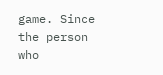game. Since the person who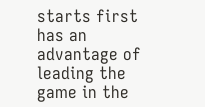starts first has an advantage of leading the game in the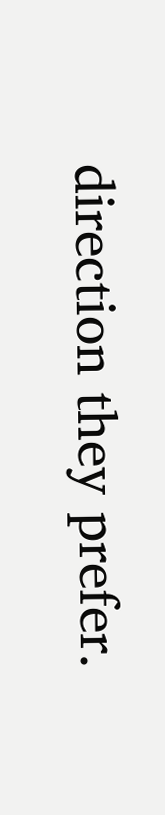direction they prefer.